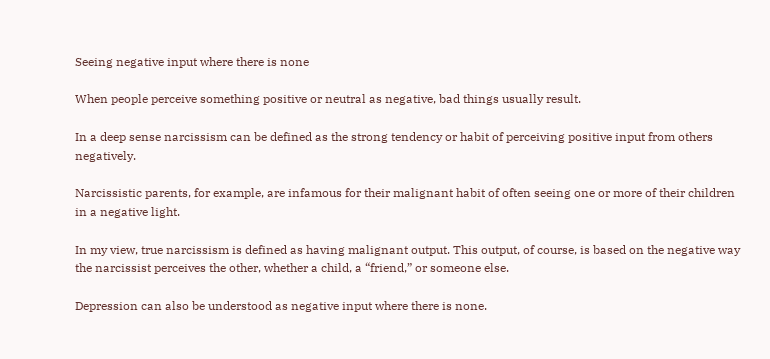Seeing negative input where there is none

When people perceive something positive or neutral as negative, bad things usually result.

In a deep sense narcissism can be defined as the strong tendency or habit of perceiving positive input from others negatively.

Narcissistic parents, for example, are infamous for their malignant habit of often seeing one or more of their children in a negative light.

In my view, true narcissism is defined as having malignant output. This output, of course, is based on the negative way the narcissist perceives the other, whether a child, a “friend,” or someone else.

Depression can also be understood as negative input where there is none.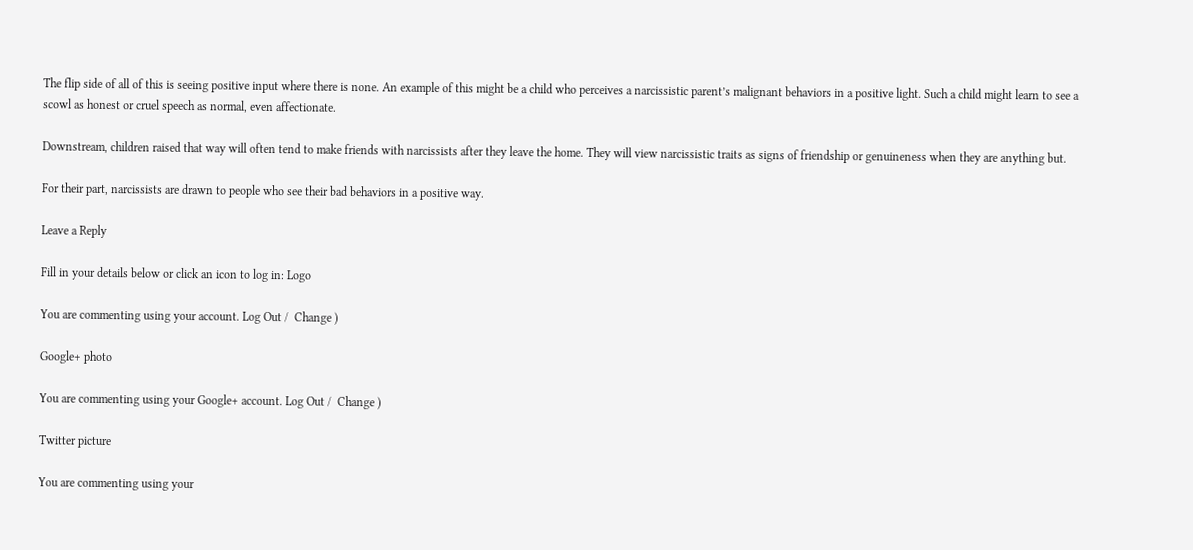The flip side of all of this is seeing positive input where there is none. An example of this might be a child who perceives a narcissistic parent’s malignant behaviors in a positive light. Such a child might learn to see a scowl as honest or cruel speech as normal, even affectionate.

Downstream, children raised that way will often tend to make friends with narcissists after they leave the home. They will view narcissistic traits as signs of friendship or genuineness when they are anything but.

For their part, narcissists are drawn to people who see their bad behaviors in a positive way.

Leave a Reply

Fill in your details below or click an icon to log in: Logo

You are commenting using your account. Log Out /  Change )

Google+ photo

You are commenting using your Google+ account. Log Out /  Change )

Twitter picture

You are commenting using your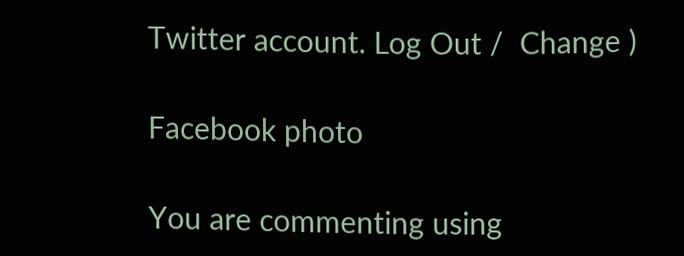Twitter account. Log Out /  Change )

Facebook photo

You are commenting using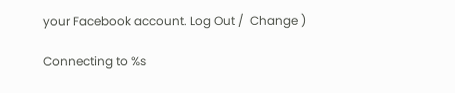your Facebook account. Log Out /  Change )

Connecting to %s